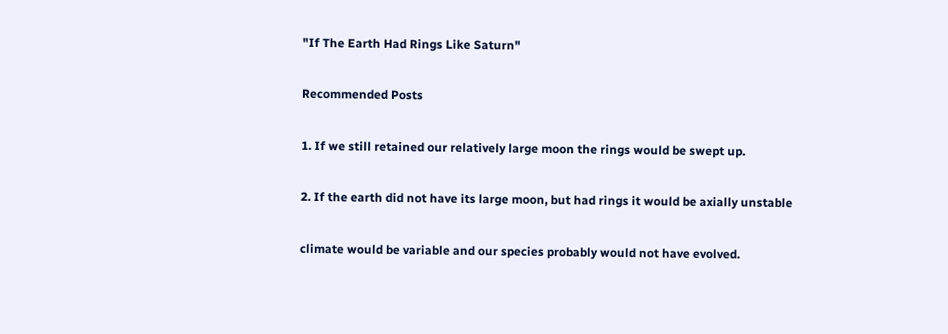"If The Earth Had Rings Like Saturn"

Recommended Posts

1. If we still retained our relatively large moon the rings would be swept up.

2. If the earth did not have its large moon, but had rings it would be axially unstable

climate would be variable and our species probably would not have evolved.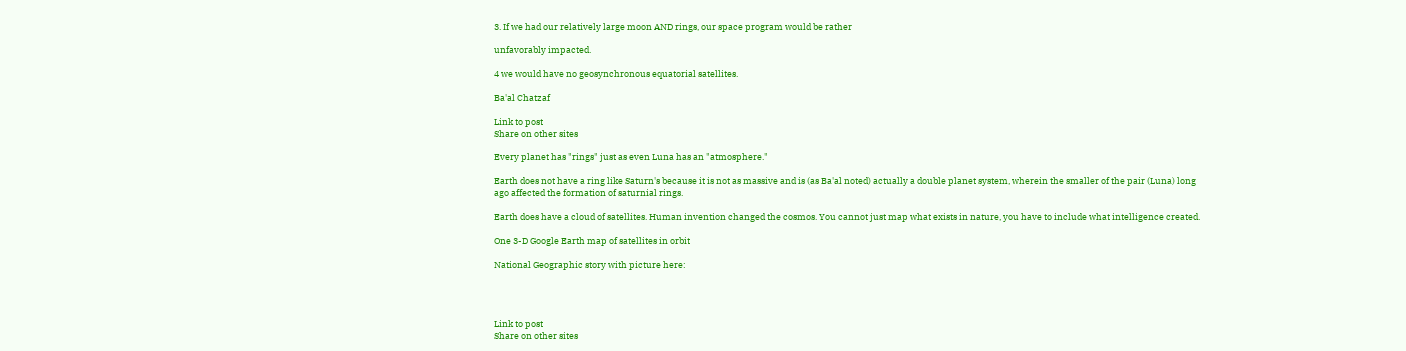3. If we had our relatively large moon AND rings, our space program would be rather

unfavorably impacted.

4 we would have no geosynchronous equatorial satellites.

Ba'al Chatzaf

Link to post
Share on other sites

Every planet has "rings" just as even Luna has an "atmosphere."

Earth does not have a ring like Saturn's because it is not as massive and is (as Ba'al noted) actually a double planet system, wherein the smaller of the pair (Luna) long ago affected the formation of saturnial rings.

Earth does have a cloud of satellites. Human invention changed the cosmos. You cannot just map what exists in nature, you have to include what intelligence created.

One 3-D Google Earth map of satellites in orbit

National Geographic story with picture here:




Link to post
Share on other sites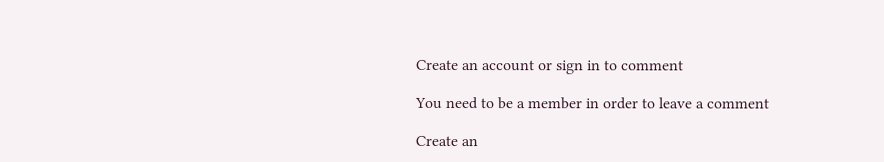Create an account or sign in to comment

You need to be a member in order to leave a comment

Create an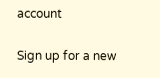account

Sign up for a new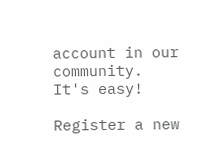account in our community. It's easy!

Register a new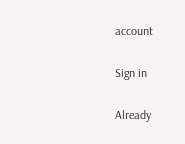account

Sign in

Already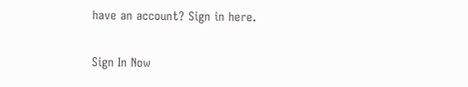have an account? Sign in here.

Sign In Now